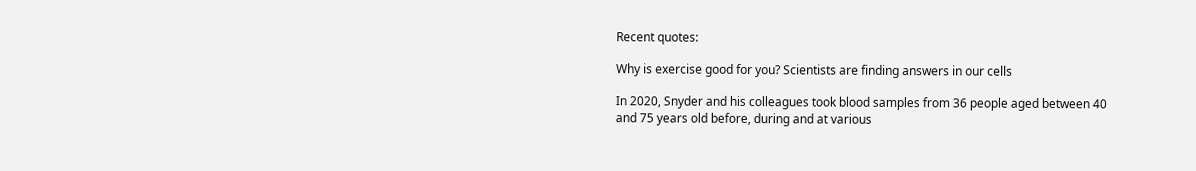Recent quotes:

Why is exercise good for you? Scientists are finding answers in our cells

In 2020, Snyder and his colleagues took blood samples from 36 people aged between 40 and 75 years old before, during and at various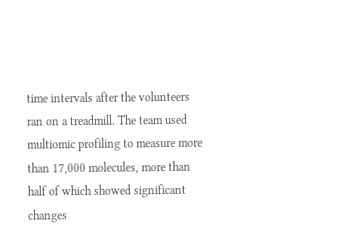time intervals after the volunteers ran on a treadmill. The team used multiomic profiling to measure more than 17,000 molecules, more than half of which showed significant changes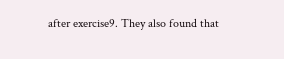after exercise9. They also found that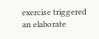exercise triggered an elaborate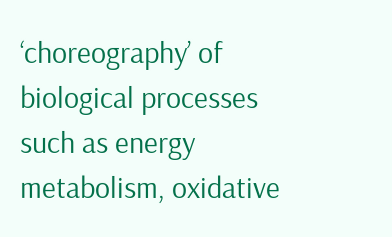‘choreography’ of biological processes such as energy metabolism, oxidative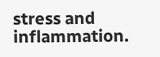stress and inflammation.